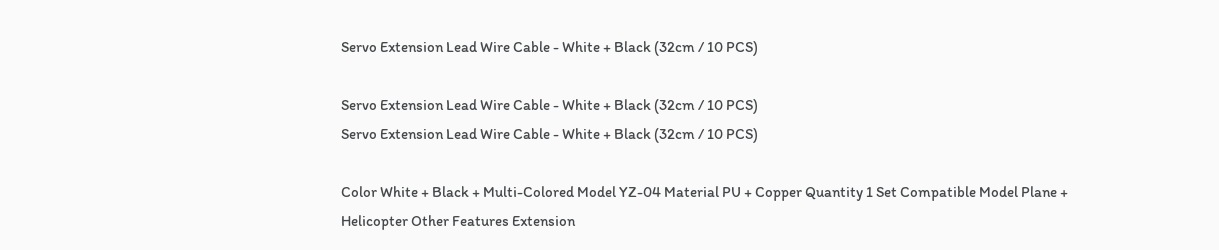Servo Extension Lead Wire Cable - White + Black (32cm / 10 PCS)

Servo Extension Lead Wire Cable - White + Black (32cm / 10 PCS)
Servo Extension Lead Wire Cable - White + Black (32cm / 10 PCS)

Color White + Black + Multi-Colored Model YZ-04 Material PU + Copper Quantity 1 Set Compatible Model Plane + Helicopter Other Features Extension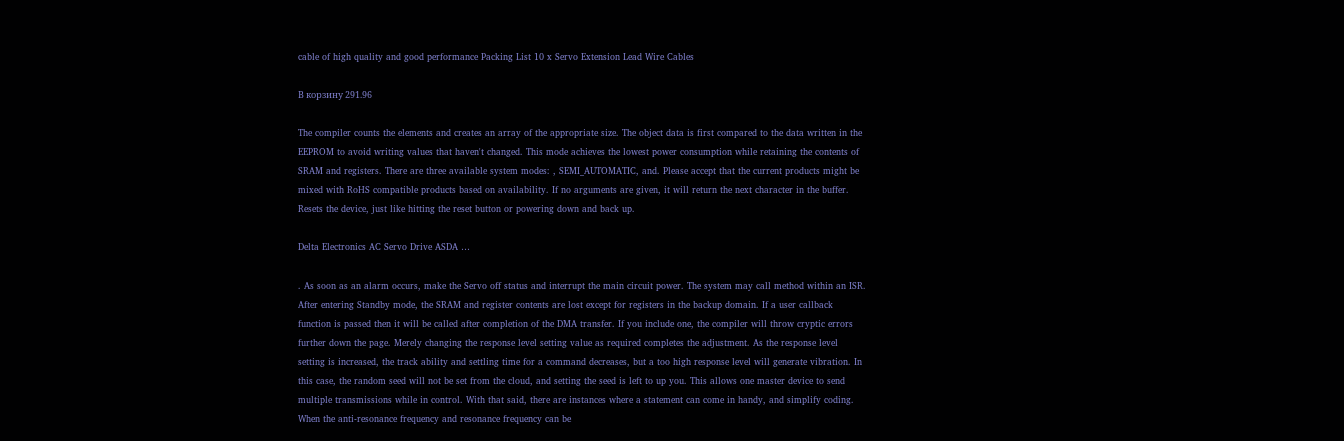cable of high quality and good performance Packing List 10 x Servo Extension Lead Wire Cables

В корзину 291.96

The compiler counts the elements and creates an array of the appropriate size. The object data is first compared to the data written in the EEPROM to avoid writing values that haven't changed. This mode achieves the lowest power consumption while retaining the contents of SRAM and registers. There are three available system modes: , SEMI_AUTOMATIC, and. Please accept that the current products might be mixed with RoHS compatible products based on availability. If no arguments are given, it will return the next character in the buffer. Resets the device, just like hitting the reset button or powering down and back up.

Delta Electronics AC Servo Drive ASDA …

. As soon as an alarm occurs, make the Servo off status and interrupt the main circuit power. The system may call method within an ISR. After entering Standby mode, the SRAM and register contents are lost except for registers in the backup domain. If a user callback function is passed then it will be called after completion of the DMA transfer. If you include one, the compiler will throw cryptic errors further down the page. Merely changing the response level setting value as required completes the adjustment. As the response level setting is increased, the track ability and settling time for a command decreases, but a too high response level will generate vibration. In this case, the random seed will not be set from the cloud, and setting the seed is left to up you. This allows one master device to send multiple transmissions while in control. With that said, there are instances where a statement can come in handy, and simplify coding. When the anti-resonance frequency and resonance frequency can be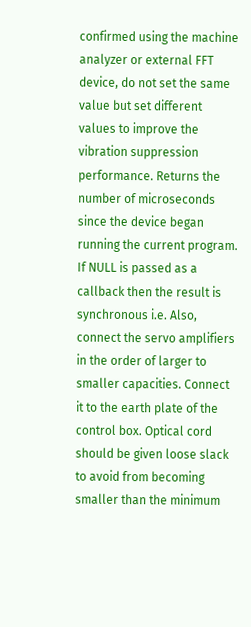confirmed using the machine analyzer or external FFT device, do not set the same value but set different values to improve the vibration suppression performance. Returns the number of microseconds since the device began running the current program. If NULL is passed as a callback then the result is synchronous i.e. Also, connect the servo amplifiers in the order of larger to smaller capacities. Connect it to the earth plate of the control box. Optical cord should be given loose slack to avoid from becoming smaller than the minimum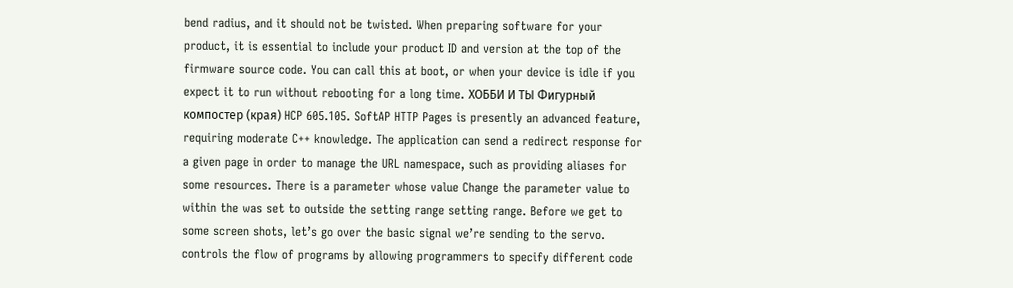bend radius, and it should not be twisted. When preparing software for your product, it is essential to include your product ID and version at the top of the firmware source code. You can call this at boot, or when your device is idle if you expect it to run without rebooting for a long time. ХОББИ И ТЫ Фигурный компостер (края) HCP 605.105. SoftAP HTTP Pages is presently an advanced feature, requiring moderate C++ knowledge. The application can send a redirect response for a given page in order to manage the URL namespace, such as providing aliases for some resources. There is a parameter whose value Change the parameter value to within the was set to outside the setting range setting range. Before we get to some screen shots, let’s go over the basic signal we’re sending to the servo. controls the flow of programs by allowing programmers to specify different code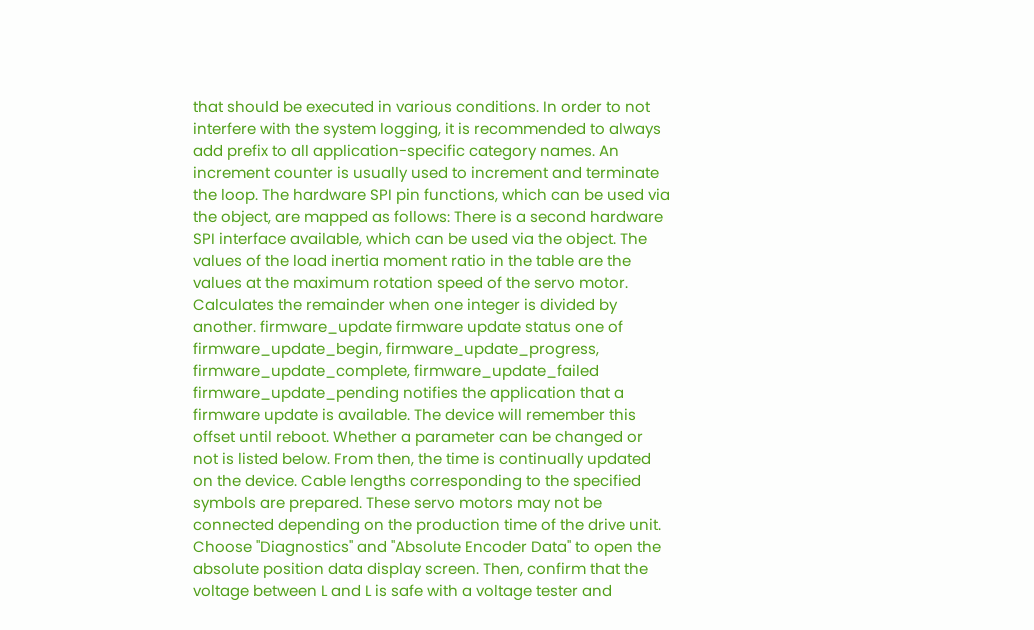that should be executed in various conditions. In order to not interfere with the system logging, it is recommended to always add prefix to all application-specific category names. An increment counter is usually used to increment and terminate the loop. The hardware SPI pin functions, which can be used via the object, are mapped as follows: There is a second hardware SPI interface available, which can be used via the object. The values of the load inertia moment ratio in the table are the values at the maximum rotation speed of the servo motor. Calculates the remainder when one integer is divided by another. firmware_update firmware update status one of firmware_update_begin, firmware_update_progress, firmware_update_complete, firmware_update_failed firmware_update_pending notifies the application that a firmware update is available. The device will remember this offset until reboot. Whether a parameter can be changed or not is listed below. From then, the time is continually updated on the device. Cable lengths corresponding to the specified symbols are prepared. These servo motors may not be connected depending on the production time of the drive unit. Choose "Diagnostics" and "Absolute Encoder Data" to open the absolute position data display screen. Then, confirm that the voltage between L and L is safe with a voltage tester and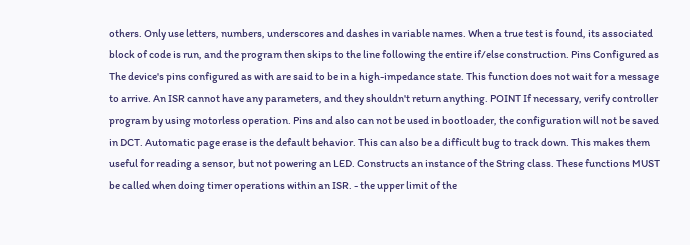others. Only use letters, numbers, underscores and dashes in variable names. When a true test is found, its associated block of code is run, and the program then skips to the line following the entire if/else construction. Pins Configured as The device's pins configured as with are said to be in a high-impedance state. This function does not wait for a message to arrive. An ISR cannot have any parameters, and they shouldn't return anything. POINT If necessary, verify controller program by using motorless operation. Pins and also can not be used in bootloader, the configuration will not be saved in DCT. Automatic page erase is the default behavior. This can also be a difficult bug to track down. This makes them useful for reading a sensor, but not powering an LED. Constructs an instance of the String class. These functions MUST be called when doing timer operations within an ISR. - the upper limit of the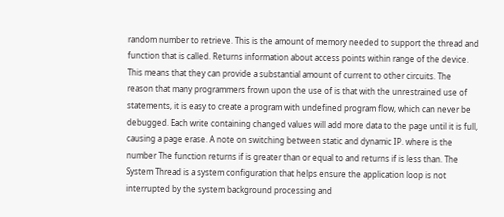random number to retrieve. This is the amount of memory needed to support the thread and function that is called. Returns information about access points within range of the device. This means that they can provide a substantial amount of current to other circuits. The reason that many programmers frown upon the use of is that with the unrestrained use of statements, it is easy to create a program with undefined program flow, which can never be debugged. Each write containing changed values will add more data to the page until it is full, causing a page erase. A note on switching between static and dynamic IP. where is the number The function returns if is greater than or equal to and returns if is less than. The System Thread is a system configuration that helps ensure the application loop is not interrupted by the system background processing and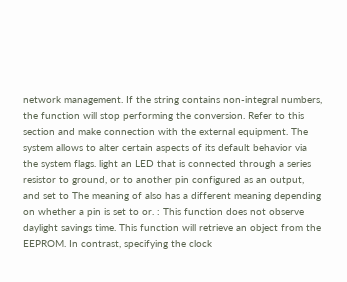network management. If the string contains non-integral numbers, the function will stop performing the conversion. Refer to this section and make connection with the external equipment. The system allows to alter certain aspects of its default behavior via the system flags. light an LED that is connected through a series resistor to ground, or to another pin configured as an output, and set to The meaning of also has a different meaning depending on whether a pin is set to or. : This function does not observe daylight savings time. This function will retrieve an object from the EEPROM. In contrast, specifying the clock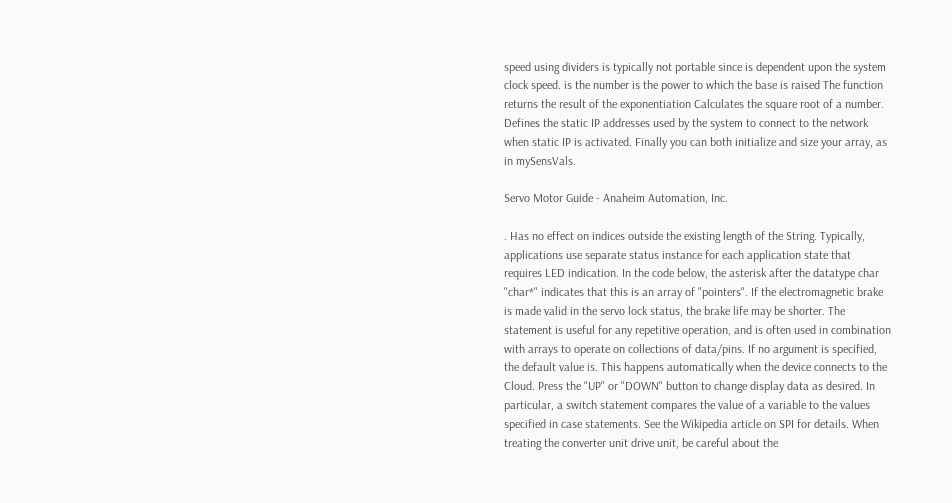speed using dividers is typically not portable since is dependent upon the system clock speed. is the number is the power to which the base is raised The function returns the result of the exponentiation Calculates the square root of a number. Defines the static IP addresses used by the system to connect to the network when static IP is activated. Finally you can both initialize and size your array, as in mySensVals.

Servo Motor Guide - Anaheim Automation, Inc.

. Has no effect on indices outside the existing length of the String. Typically, applications use separate status instance for each application state that requires LED indication. In the code below, the asterisk after the datatype char "char*" indicates that this is an array of "pointers". If the electromagnetic brake is made valid in the servo lock status, the brake life may be shorter. The statement is useful for any repetitive operation, and is often used in combination with arrays to operate on collections of data/pins. If no argument is specified, the default value is. This happens automatically when the device connects to the Cloud. Press the "UP" or "DOWN" button to change display data as desired. In particular, a switch statement compares the value of a variable to the values specified in case statements. See the Wikipedia article on SPI for details. When treating the converter unit drive unit, be careful about the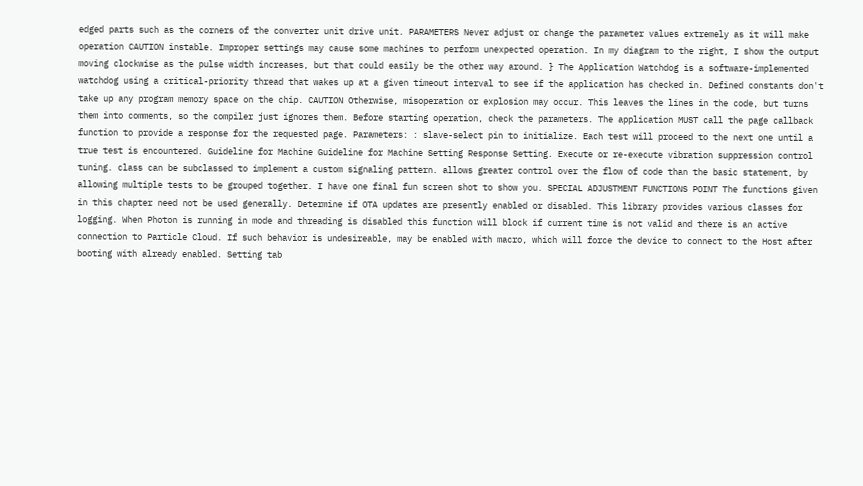edged parts such as the corners of the converter unit drive unit. PARAMETERS Never adjust or change the parameter values extremely as it will make operation CAUTION instable. Improper settings may cause some machines to perform unexpected operation. In my diagram to the right, I show the output moving clockwise as the pulse width increases, but that could easily be the other way around. } The Application Watchdog is a software-implemented watchdog using a critical-priority thread that wakes up at a given timeout interval to see if the application has checked in. Defined constants don't take up any program memory space on the chip. CAUTION Otherwise, misoperation or explosion may occur. This leaves the lines in the code, but turns them into comments, so the compiler just ignores them. Before starting operation, check the parameters. The application MUST call the page callback function to provide a response for the requested page. Parameters: : slave-select pin to initialize. Each test will proceed to the next one until a true test is encountered. Guideline for Machine Guideline for Machine Setting Response Setting. Execute or re-execute vibration suppression control tuning. class can be subclassed to implement a custom signaling pattern. allows greater control over the flow of code than the basic statement, by allowing multiple tests to be grouped together. I have one final fun screen shot to show you. SPECIAL ADJUSTMENT FUNCTIONS POINT The functions given in this chapter need not be used generally. Determine if OTA updates are presently enabled or disabled. This library provides various classes for logging. When Photon is running in mode and threading is disabled this function will block if current time is not valid and there is an active connection to Particle Cloud. If such behavior is undesireable, may be enabled with macro, which will force the device to connect to the Host after booting with already enabled. Setting tab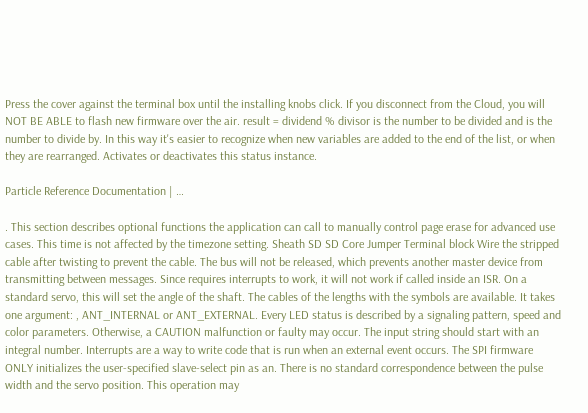Press the cover against the terminal box until the installing knobs click. If you disconnect from the Cloud, you will NOT BE ABLE to flash new firmware over the air. result = dividend % divisor is the number to be divided and is the number to divide by. In this way it's easier to recognize when new variables are added to the end of the list, or when they are rearranged. Activates or deactivates this status instance.

Particle Reference Documentation | …

. This section describes optional functions the application can call to manually control page erase for advanced use cases. This time is not affected by the timezone setting. Sheath SD SD Core Jumper Terminal block Wire the stripped cable after twisting to prevent the cable. The bus will not be released, which prevents another master device from transmitting between messages. Since requires interrupts to work, it will not work if called inside an ISR. On a standard servo, this will set the angle of the shaft. The cables of the lengths with the symbols are available. It takes one argument: , ANT_INTERNAL or ANT_EXTERNAL. Every LED status is described by a signaling pattern, speed and color parameters. Otherwise, a CAUTION malfunction or faulty may occur. The input string should start with an integral number. Interrupts are a way to write code that is run when an external event occurs. The SPI firmware ONLY initializes the user-specified slave-select pin as an. There is no standard correspondence between the pulse width and the servo position. This operation may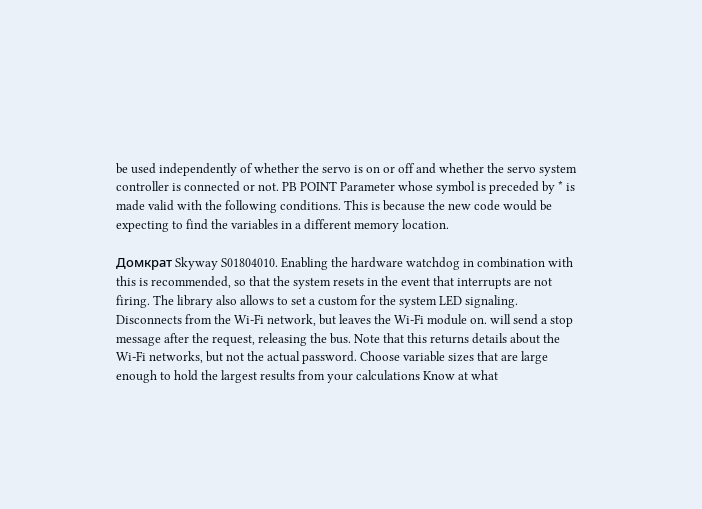be used independently of whether the servo is on or off and whether the servo system controller is connected or not. PB POINT Parameter whose symbol is preceded by * is made valid with the following conditions. This is because the new code would be expecting to find the variables in a different memory location.

Домкрат Skyway S01804010. Enabling the hardware watchdog in combination with this is recommended, so that the system resets in the event that interrupts are not firing. The library also allows to set a custom for the system LED signaling. Disconnects from the Wi-Fi network, but leaves the Wi-Fi module on. will send a stop message after the request, releasing the bus. Note that this returns details about the Wi-Fi networks, but not the actual password. Choose variable sizes that are large enough to hold the largest results from your calculations Know at what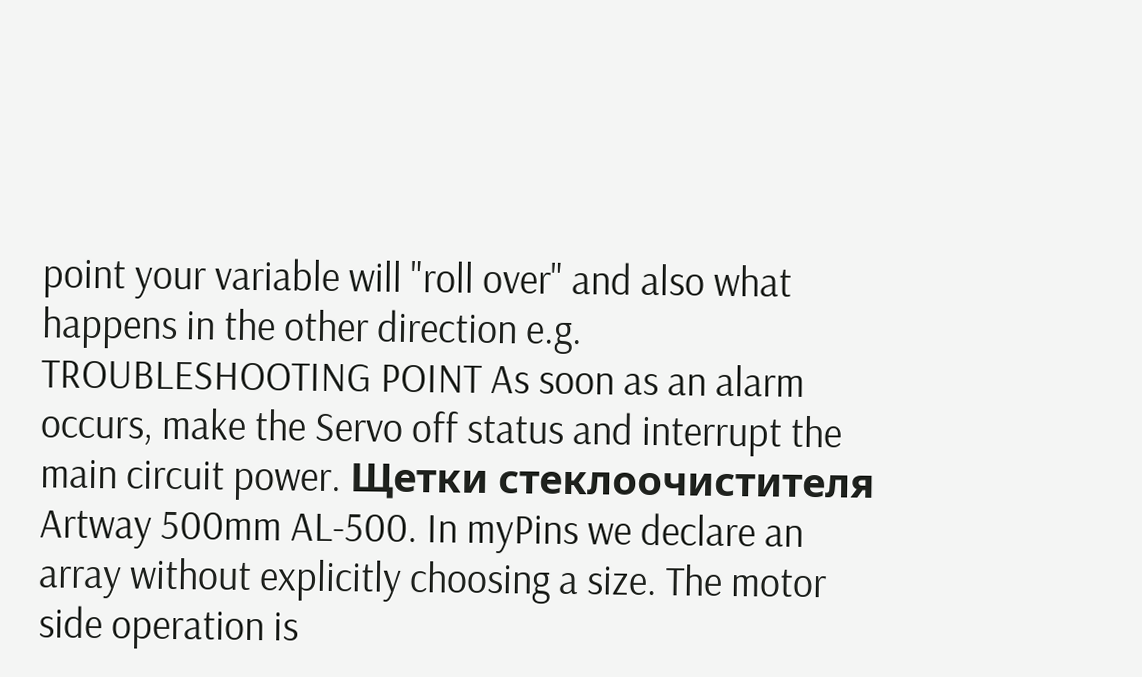point your variable will "roll over" and also what happens in the other direction e.g. TROUBLESHOOTING POINT As soon as an alarm occurs, make the Servo off status and interrupt the main circuit power. Щетки стеклоочистителя Artway 500mm AL-500. In myPins we declare an array without explicitly choosing a size. The motor side operation is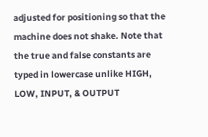adjusted for positioning so that the machine does not shake. Note that the true and false constants are typed in lowercase unlike HIGH, LOW, INPUT, & OUTPUT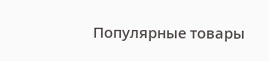Популярные товары